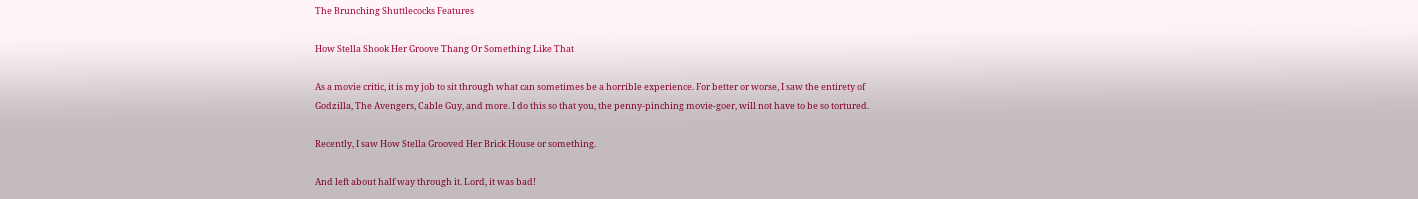The Brunching Shuttlecocks Features

How Stella Shook Her Groove Thang Or Something Like That

As a movie critic, it is my job to sit through what can sometimes be a horrible experience. For better or worse, I saw the entirety of Godzilla, The Avengers, Cable Guy, and more. I do this so that you, the penny-pinching movie-goer, will not have to be so tortured.

Recently, I saw How Stella Grooved Her Brick House or something.

And left about half way through it. Lord, it was bad!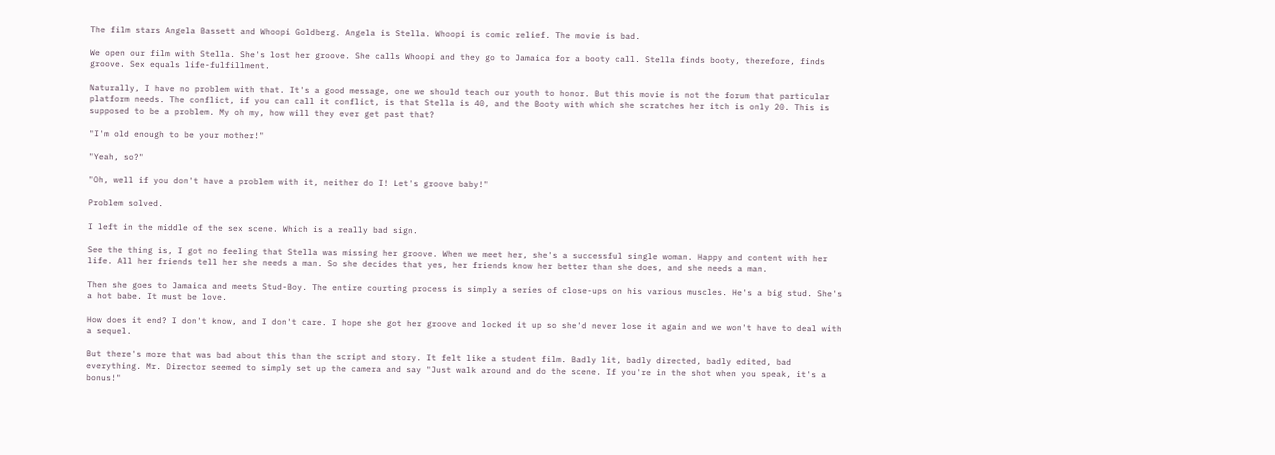The film stars Angela Bassett and Whoopi Goldberg. Angela is Stella. Whoopi is comic relief. The movie is bad.

We open our film with Stella. She's lost her groove. She calls Whoopi and they go to Jamaica for a booty call. Stella finds booty, therefore, finds groove. Sex equals life-fulfillment.

Naturally, I have no problem with that. It's a good message, one we should teach our youth to honor. But this movie is not the forum that particular platform needs. The conflict, if you can call it conflict, is that Stella is 40, and the Booty with which she scratches her itch is only 20. This is supposed to be a problem. My oh my, how will they ever get past that?

"I'm old enough to be your mother!"

"Yeah, so?"

"Oh, well if you don't have a problem with it, neither do I! Let's groove baby!"

Problem solved.

I left in the middle of the sex scene. Which is a really bad sign.

See the thing is, I got no feeling that Stella was missing her groove. When we meet her, she's a successful single woman. Happy and content with her life. All her friends tell her she needs a man. So she decides that yes, her friends know her better than she does, and she needs a man.

Then she goes to Jamaica and meets Stud-Boy. The entire courting process is simply a series of close-ups on his various muscles. He's a big stud. She's a hot babe. It must be love.

How does it end? I don't know, and I don't care. I hope she got her groove and locked it up so she'd never lose it again and we won't have to deal with a sequel.

But there's more that was bad about this than the script and story. It felt like a student film. Badly lit, badly directed, badly edited, bad everything. Mr. Director seemed to simply set up the camera and say "Just walk around and do the scene. If you're in the shot when you speak, it's a bonus!"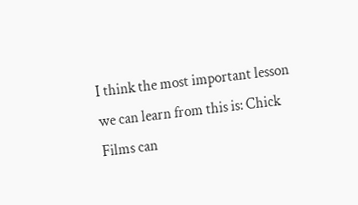I think the most important lesson we can learn from this is: Chick Films can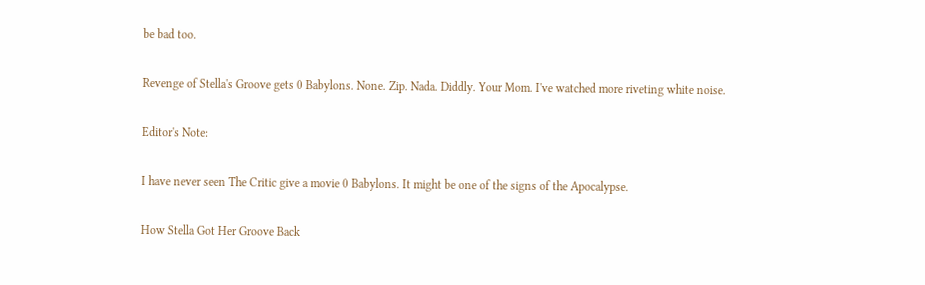be bad too.

Revenge of Stella's Groove gets 0 Babylons. None. Zip. Nada. Diddly. Your Mom. I've watched more riveting white noise.

Editor's Note:

I have never seen The Critic give a movie 0 Babylons. It might be one of the signs of the Apocalypse.

How Stella Got Her Groove Back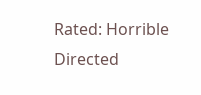Rated: Horrible
Directed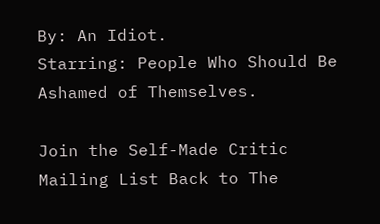By: An Idiot.
Starring: People Who Should Be Ashamed of Themselves.

Join the Self-Made Critic Mailing List Back to The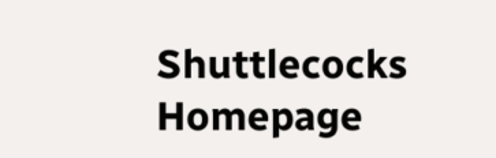Shuttlecocks Homepage